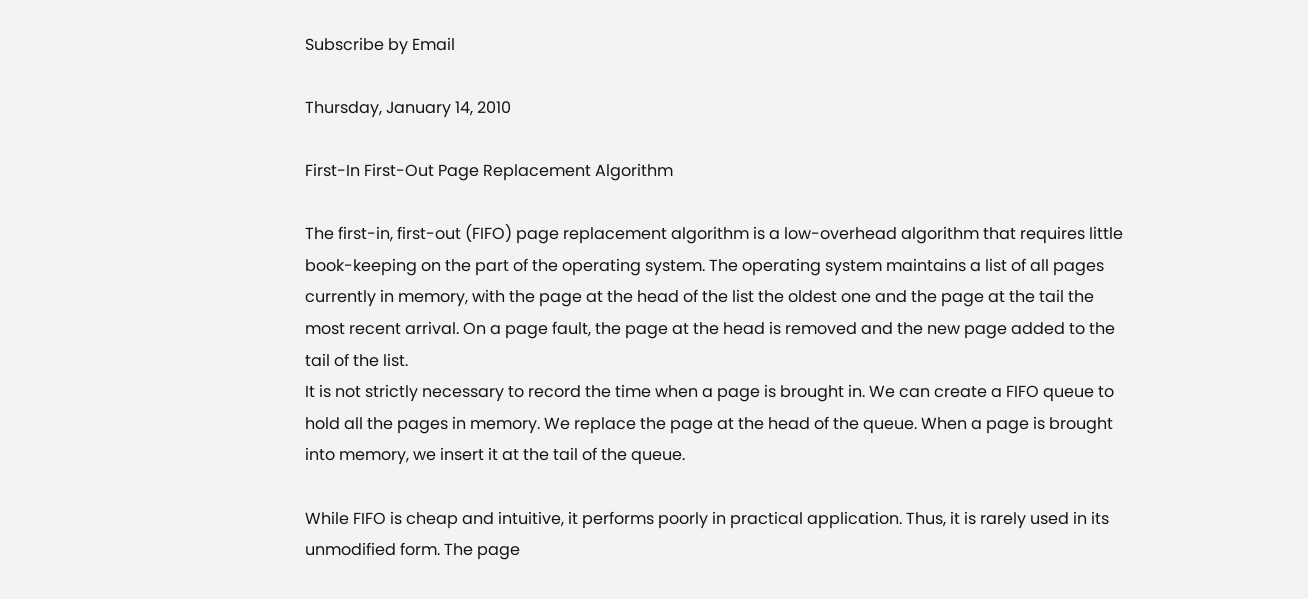Subscribe by Email

Thursday, January 14, 2010

First-In First-Out Page Replacement Algorithm

The first-in, first-out (FIFO) page replacement algorithm is a low-overhead algorithm that requires little book-keeping on the part of the operating system. The operating system maintains a list of all pages currently in memory, with the page at the head of the list the oldest one and the page at the tail the most recent arrival. On a page fault, the page at the head is removed and the new page added to the tail of the list.
It is not strictly necessary to record the time when a page is brought in. We can create a FIFO queue to hold all the pages in memory. We replace the page at the head of the queue. When a page is brought into memory, we insert it at the tail of the queue.

While FIFO is cheap and intuitive, it performs poorly in practical application. Thus, it is rarely used in its unmodified form. The page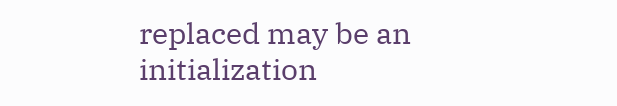replaced may be an initialization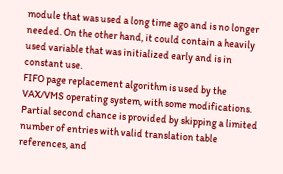module that was used a long time ago and is no longer needed. On the other hand, it could contain a heavily used variable that was initialized early and is in constant use.
FIFO page replacement algorithm is used by the VAX/VMS operating system, with some modifications. Partial second chance is provided by skipping a limited number of entries with valid translation table references, and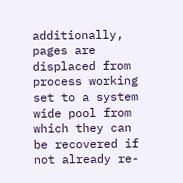additionally, pages are displaced from process working set to a system wide pool from which they can be recovered if not already re-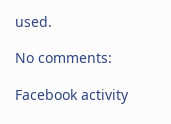used.

No comments:

Facebook activity